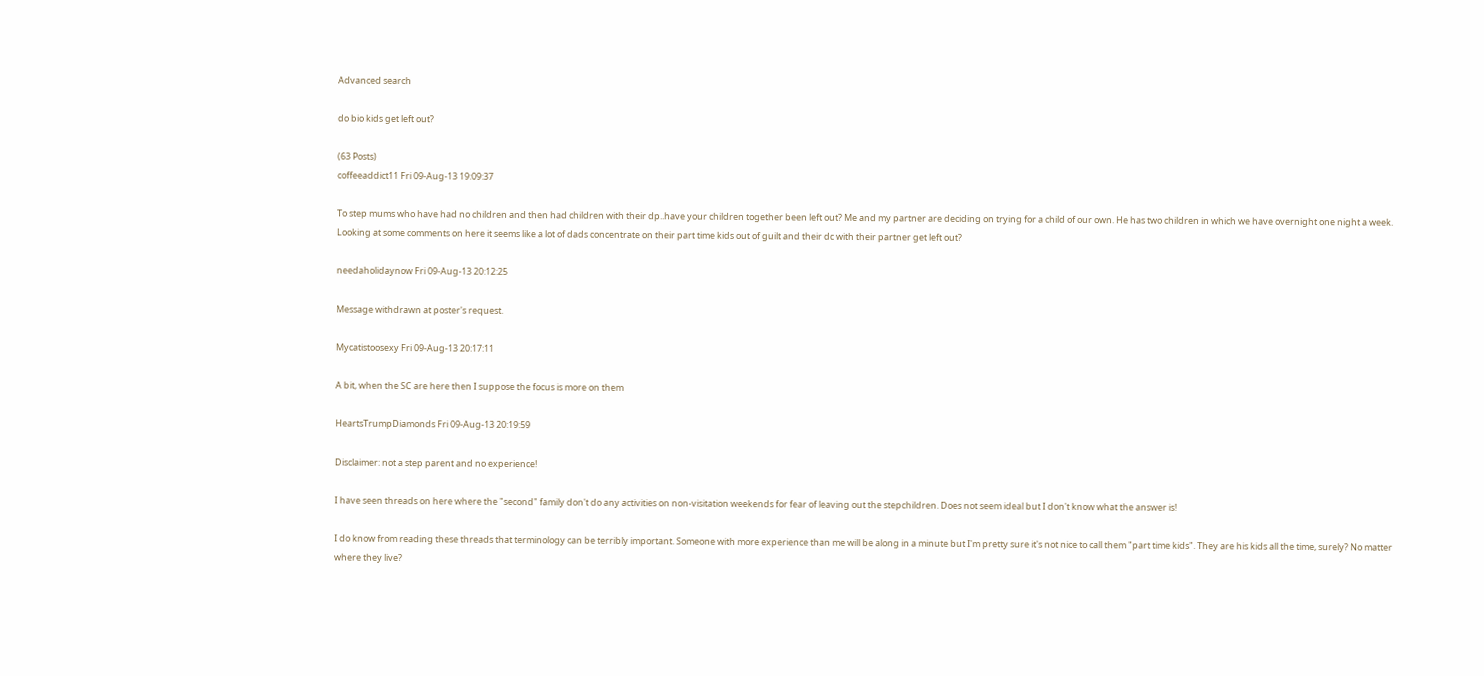Advanced search

do bio kids get left out?

(63 Posts)
coffeeaddict11 Fri 09-Aug-13 19:09:37

To step mums who have had no children and then had children with their dp..have your children together been left out? Me and my partner are deciding on trying for a child of our own. He has two children in which we have overnight one night a week. Looking at some comments on here it seems like a lot of dads concentrate on their part time kids out of guilt and their dc with their partner get left out?

needaholidaynow Fri 09-Aug-13 20:12:25

Message withdrawn at poster's request.

Mycatistoosexy Fri 09-Aug-13 20:17:11

A bit, when the SC are here then I suppose the focus is more on them

HeartsTrumpDiamonds Fri 09-Aug-13 20:19:59

Disclaimer: not a step parent and no experience!

I have seen threads on here where the "second" family don't do any activities on non-visitation weekends for fear of leaving out the stepchildren. Does not seem ideal but I don't know what the answer is!

I do know from reading these threads that terminology can be terribly important. Someone with more experience than me will be along in a minute but I'm pretty sure it's not nice to call them "part time kids". They are his kids all the time, surely? No matter where they live?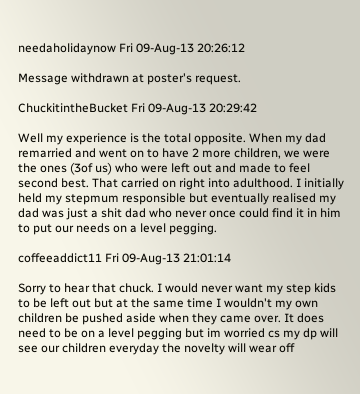needaholidaynow Fri 09-Aug-13 20:26:12

Message withdrawn at poster's request.

ChuckitintheBucket Fri 09-Aug-13 20:29:42

Well my experience is the total opposite. When my dad remarried and went on to have 2 more children, we were the ones (3of us) who were left out and made to feel second best. That carried on right into adulthood. I initially held my stepmum responsible but eventually realised my dad was just a shit dad who never once could find it in him to put our needs on a level pegging.

coffeeaddict11 Fri 09-Aug-13 21:01:14

Sorry to hear that chuck. I would never want my step kids to be left out but at the same time I wouldn't my own children be pushed aside when they came over. It does need to be on a level pegging but im worried cs my dp will see our children everyday the novelty will wear off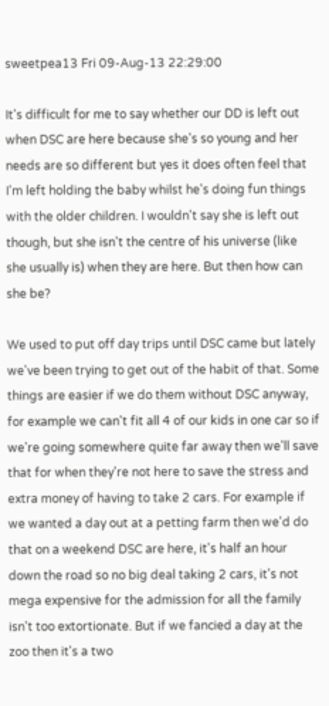sweetpea13 Fri 09-Aug-13 22:29:00

It's difficult for me to say whether our DD is left out when DSC are here because she's so young and her needs are so different but yes it does often feel that I'm left holding the baby whilst he's doing fun things with the older children. I wouldn't say she is left out though, but she isn't the centre of his universe (like she usually is) when they are here. But then how can she be?

We used to put off day trips until DSC came but lately we've been trying to get out of the habit of that. Some things are easier if we do them without DSC anyway, for example we can't fit all 4 of our kids in one car so if we're going somewhere quite far away then we'll save that for when they're not here to save the stress and extra money of having to take 2 cars. For example if we wanted a day out at a petting farm then we'd do that on a weekend DSC are here, it's half an hour down the road so no big deal taking 2 cars, it's not mega expensive for the admission for all the family isn't too extortionate. But if we fancied a day at the zoo then it's a two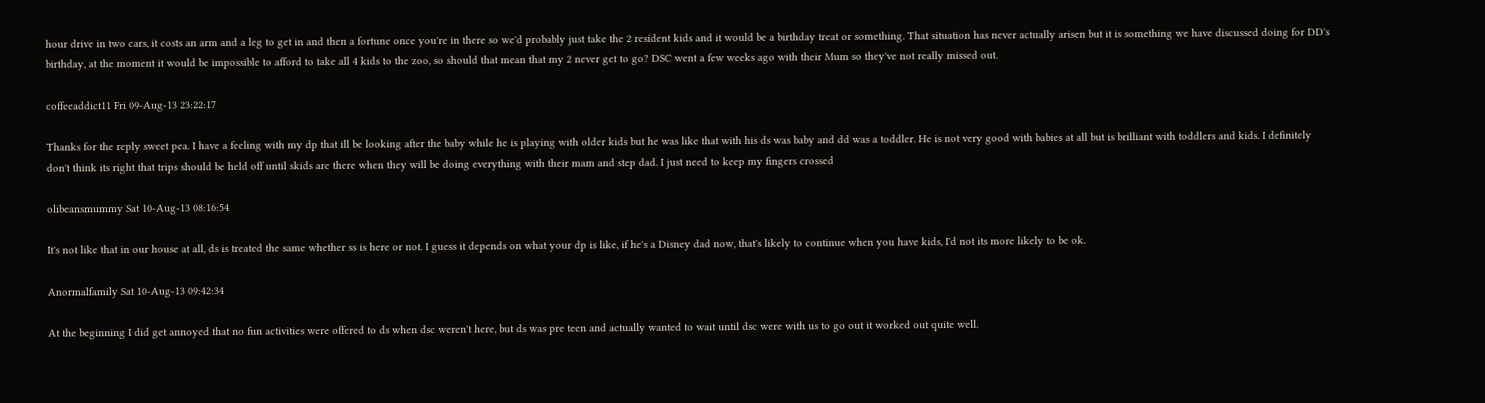hour drive in two cars, it costs an arm and a leg to get in and then a fortune once you're in there so we'd probably just take the 2 resident kids and it would be a birthday treat or something. That situation has never actually arisen but it is something we have discussed doing for DD's birthday, at the moment it would be impossible to afford to take all 4 kids to the zoo, so should that mean that my 2 never get to go? DSC went a few weeks ago with their Mum so they've not really missed out.

coffeeaddict11 Fri 09-Aug-13 23:22:17

Thanks for the reply sweet pea. I have a feeling with my dp that ill be looking after the baby while he is playing with older kids but he was like that with his ds was baby and dd was a toddler. He is not very good with babies at all but is brilliant with toddlers and kids. I definitely don't think its right that trips should be held off until skids are there when they will be doing everything with their mam and step dad. I just need to keep my fingers crossed

olibeansmummy Sat 10-Aug-13 08:16:54

It's not like that in our house at all, ds is treated the same whether ss is here or not. I guess it depends on what your dp is like, if he's a Disney dad now, that's likely to continue when you have kids, I'd not its more likely to be ok.

Anormalfamily Sat 10-Aug-13 09:42:34

At the beginning I did get annoyed that no fun activities were offered to ds when dsc weren't here, but ds was pre teen and actually wanted to wait until dsc were with us to go out it worked out quite well.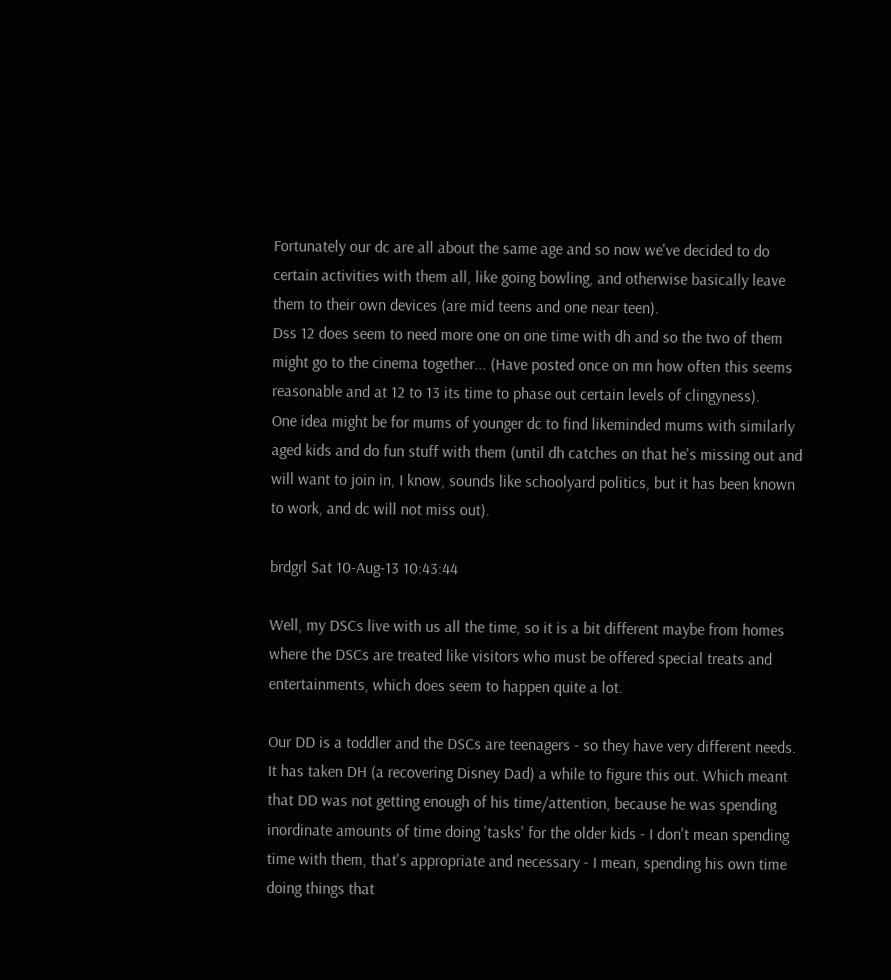Fortunately our dc are all about the same age and so now we've decided to do certain activities with them all, like going bowling, and otherwise basically leave them to their own devices (are mid teens and one near teen).
Dss 12 does seem to need more one on one time with dh and so the two of them might go to the cinema together... (Have posted once on mn how often this seems reasonable and at 12 to 13 its time to phase out certain levels of clingyness).
One idea might be for mums of younger dc to find likeminded mums with similarly aged kids and do fun stuff with them (until dh catches on that he's missing out and will want to join in, I know, sounds like schoolyard politics, but it has been known to work, and dc will not miss out).

brdgrl Sat 10-Aug-13 10:43:44

Well, my DSCs live with us all the time, so it is a bit different maybe from homes where the DSCs are treated like visitors who must be offered special treats and entertainments, which does seem to happen quite a lot.

Our DD is a toddler and the DSCs are teenagers - so they have very different needs. It has taken DH (a recovering Disney Dad) a while to figure this out. Which meant that DD was not getting enough of his time/attention, because he was spending inordinate amounts of time doing 'tasks' for the older kids - I don't mean spending time with them, that's appropriate and necessary - I mean, spending his own time doing things that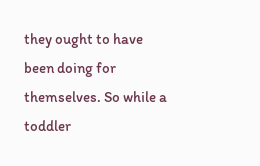they ought to have been doing for themselves. So while a toddler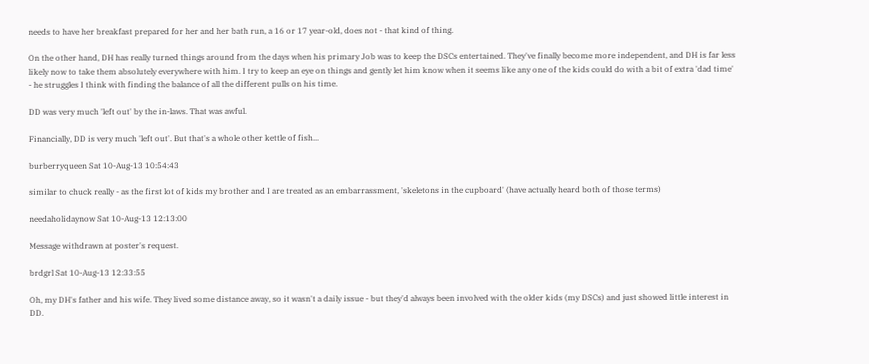needs to have her breakfast prepared for her and her bath run, a 16 or 17 year-old, does not - that kind of thing.

On the other hand, DH has really turned things around from the days when his primary Job was to keep the DSCs entertained. They've finally become more independent, and DH is far less likely now to take them absolutely everywhere with him. I try to keep an eye on things and gently let him know when it seems like any one of the kids could do with a bit of extra 'dad time' - he struggles I think with finding the balance of all the different pulls on his time.

DD was very much 'left out' by the in-laws. That was awful.

Financially, DD is very much 'left out'. But that's a whole other kettle of fish...

burberryqueen Sat 10-Aug-13 10:54:43

similar to chuck really - as the first lot of kids my brother and I are treated as an embarrassment, 'skeletons in the cupboard' (have actually heard both of those terms)

needaholidaynow Sat 10-Aug-13 12:13:00

Message withdrawn at poster's request.

brdgrl Sat 10-Aug-13 12:33:55

Oh, my DH's father and his wife. They lived some distance away, so it wasn't a daily issue - but they'd always been involved with the older kids (my DSCs) and just showed little interest in DD.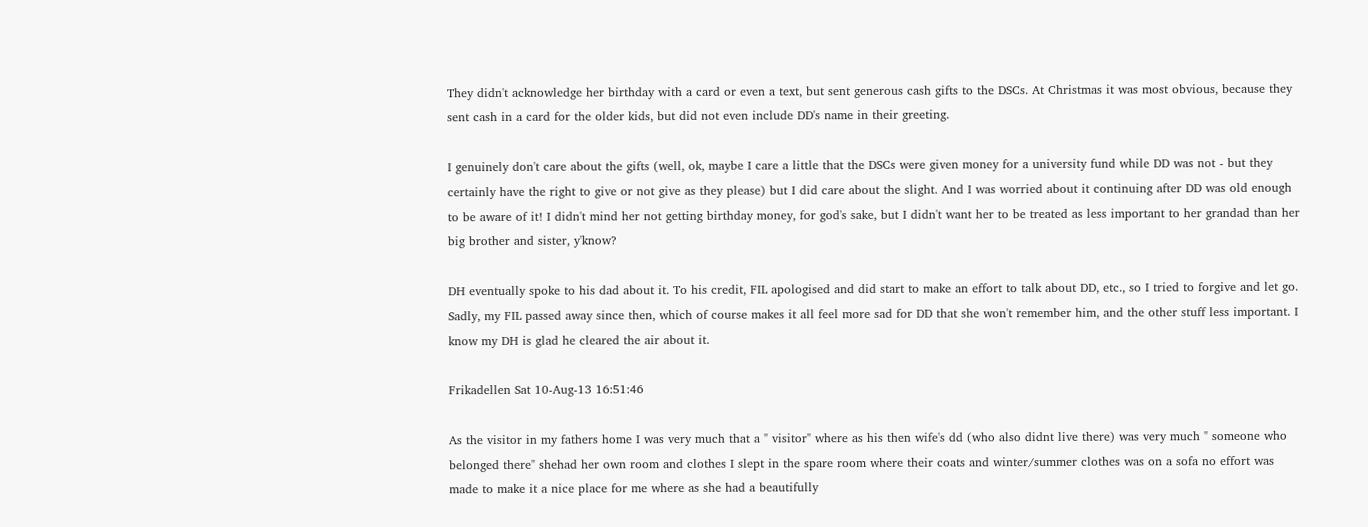They didn't acknowledge her birthday with a card or even a text, but sent generous cash gifts to the DSCs. At Christmas it was most obvious, because they sent cash in a card for the older kids, but did not even include DD's name in their greeting.

I genuinely don't care about the gifts (well, ok, maybe I care a little that the DSCs were given money for a university fund while DD was not - but they certainly have the right to give or not give as they please) but I did care about the slight. And I was worried about it continuing after DD was old enough to be aware of it! I didn't mind her not getting birthday money, for god's sake, but I didn't want her to be treated as less important to her grandad than her big brother and sister, y'know?

DH eventually spoke to his dad about it. To his credit, FIL apologised and did start to make an effort to talk about DD, etc., so I tried to forgive and let go. Sadly, my FIL passed away since then, which of course makes it all feel more sad for DD that she won't remember him, and the other stuff less important. I know my DH is glad he cleared the air about it.

Frikadellen Sat 10-Aug-13 16:51:46

As the visitor in my fathers home I was very much that a " visitor" where as his then wife's dd (who also didnt live there) was very much " someone who belonged there" shehad her own room and clothes I slept in the spare room where their coats and winter/summer clothes was on a sofa no effort was made to make it a nice place for me where as she had a beautifully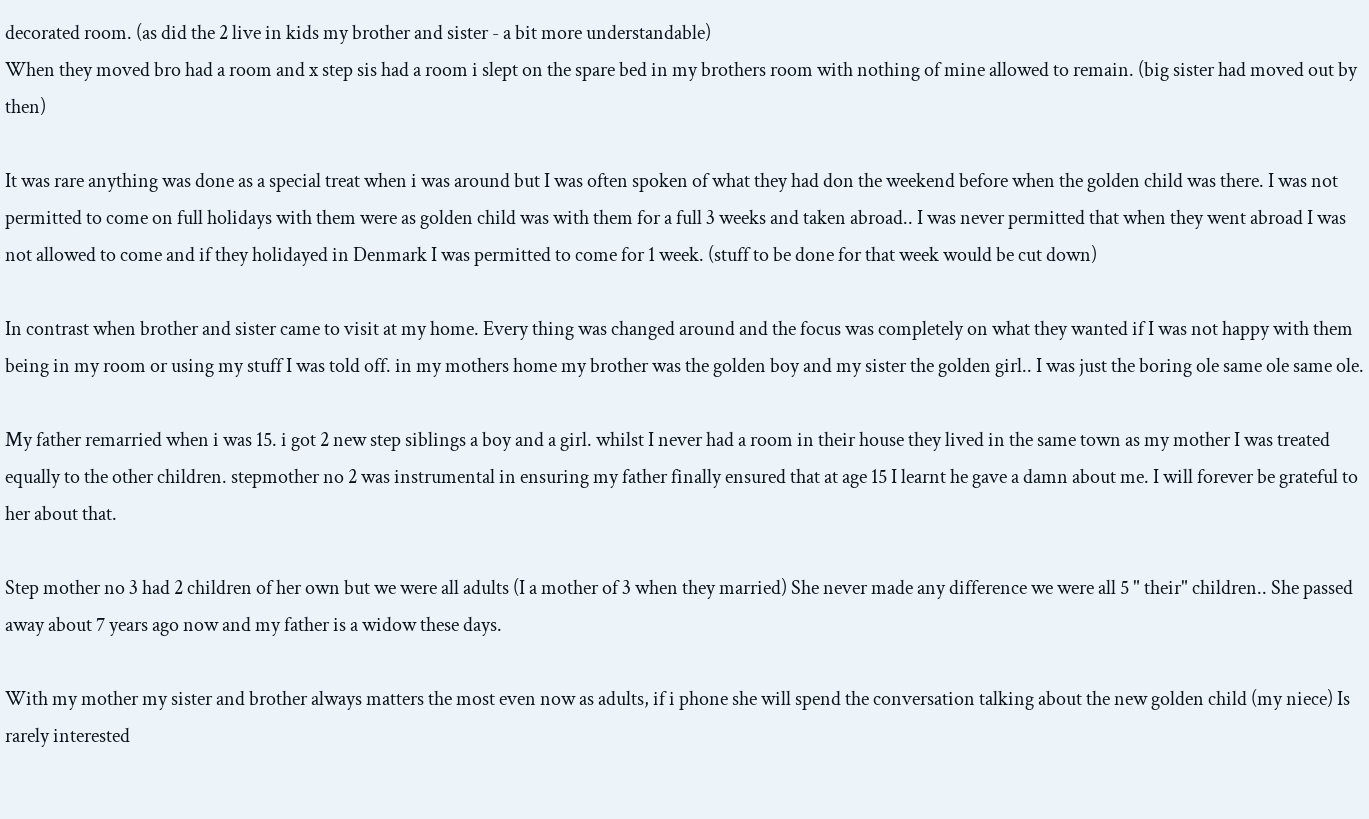decorated room. (as did the 2 live in kids my brother and sister - a bit more understandable)
When they moved bro had a room and x step sis had a room i slept on the spare bed in my brothers room with nothing of mine allowed to remain. (big sister had moved out by then)

It was rare anything was done as a special treat when i was around but I was often spoken of what they had don the weekend before when the golden child was there. I was not permitted to come on full holidays with them were as golden child was with them for a full 3 weeks and taken abroad.. I was never permitted that when they went abroad I was not allowed to come and if they holidayed in Denmark I was permitted to come for 1 week. (stuff to be done for that week would be cut down)

In contrast when brother and sister came to visit at my home. Every thing was changed around and the focus was completely on what they wanted if I was not happy with them being in my room or using my stuff I was told off. in my mothers home my brother was the golden boy and my sister the golden girl.. I was just the boring ole same ole same ole.

My father remarried when i was 15. i got 2 new step siblings a boy and a girl. whilst I never had a room in their house they lived in the same town as my mother I was treated equally to the other children. stepmother no 2 was instrumental in ensuring my father finally ensured that at age 15 I learnt he gave a damn about me. I will forever be grateful to her about that.

Step mother no 3 had 2 children of her own but we were all adults (I a mother of 3 when they married) She never made any difference we were all 5 " their" children.. She passed away about 7 years ago now and my father is a widow these days.

With my mother my sister and brother always matters the most even now as adults, if i phone she will spend the conversation talking about the new golden child (my niece) Is rarely interested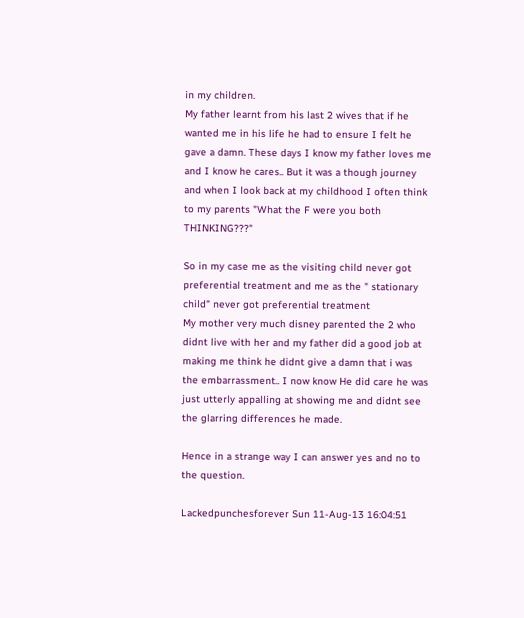in my children.
My father learnt from his last 2 wives that if he wanted me in his life he had to ensure I felt he gave a damn. These days I know my father loves me and I know he cares.. But it was a though journey and when I look back at my childhood I often think to my parents "What the F were you both THINKING???"

So in my case me as the visiting child never got preferential treatment and me as the " stationary child" never got preferential treatment
My mother very much disney parented the 2 who didnt live with her and my father did a good job at making me think he didnt give a damn that i was the embarrassment.. I now know He did care he was just utterly appalling at showing me and didnt see the glarring differences he made.

Hence in a strange way I can answer yes and no to the question.

Lackedpunchesforever Sun 11-Aug-13 16:04:51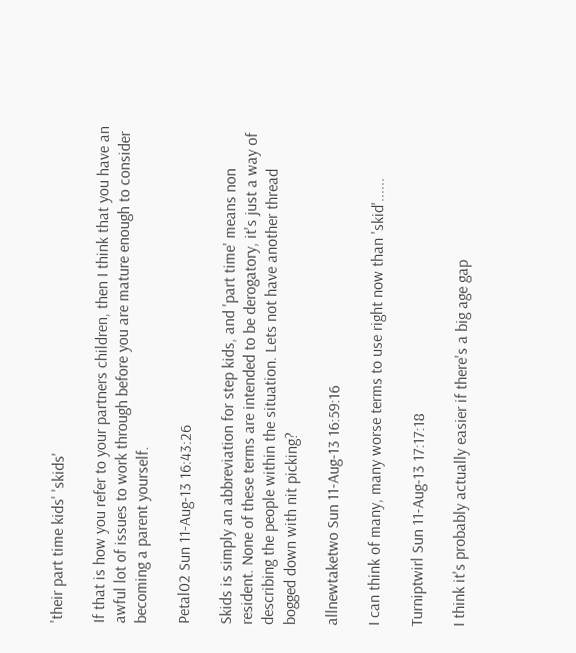'their part time kids' 'skids'

If that is how you refer to your partners children, then I think that you have an awful lot of issues to work through before you are mature enough to consider becoming a parent yourself.

Petal02 Sun 11-Aug-13 16:43:26

Skids is simply an abbreviation for step kids, and 'part time' means non resident. None of these terms are intended to be derogatory, it's just a way of describing the people within the situation. Lets not have another thread bogged down with nit picking?

allnewtaketwo Sun 11-Aug-13 16:59:16

I can think of many, many worse terms to use right now than 'skid'......

Turniptwirl Sun 11-Aug-13 17:17:18

I think it's probably actually easier if there's a big age gap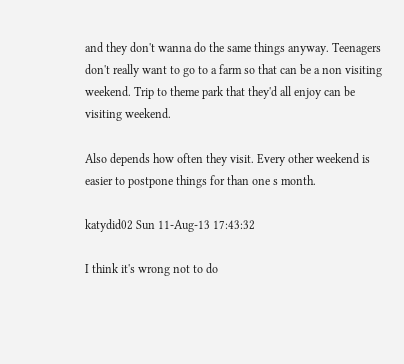and they don't wanna do the same things anyway. Teenagers don't really want to go to a farm so that can be a non visiting weekend. Trip to theme park that they'd all enjoy can be visiting weekend.

Also depends how often they visit. Every other weekend is easier to postpone things for than one s month.

katydid02 Sun 11-Aug-13 17:43:32

I think it's wrong not to do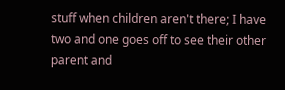stuff when children aren't there; I have two and one goes off to see their other parent and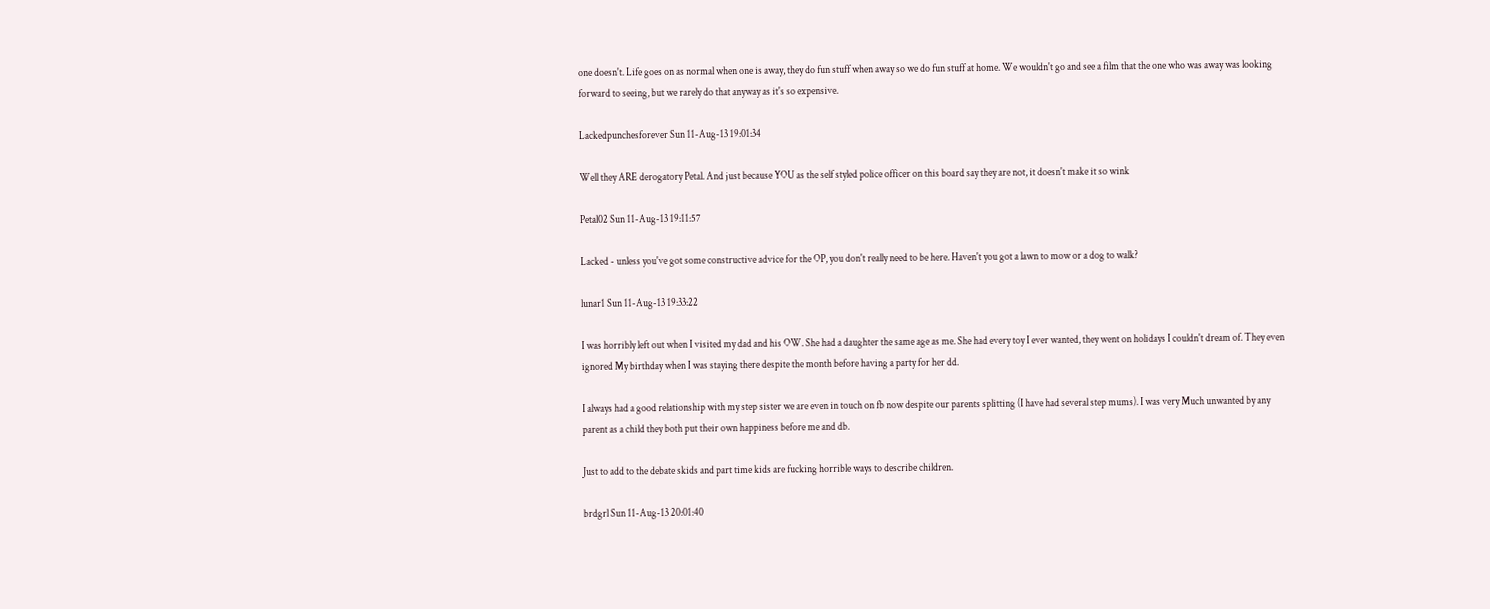one doesn't. Life goes on as normal when one is away, they do fun stuff when away so we do fun stuff at home. We wouldn't go and see a film that the one who was away was looking forward to seeing, but we rarely do that anyway as it's so expensive.

Lackedpunchesforever Sun 11-Aug-13 19:01:34

Well they ARE derogatory Petal. And just because YOU as the self styled police officer on this board say they are not, it doesn't make it so wink

Petal02 Sun 11-Aug-13 19:11:57

Lacked - unless you've got some constructive advice for the OP, you don't really need to be here. Haven't you got a lawn to mow or a dog to walk?

lunar1 Sun 11-Aug-13 19:33:22

I was horribly left out when I visited my dad and his OW. She had a daughter the same age as me. She had every toy I ever wanted, they went on holidays I couldn't dream of. They even ignored My birthday when I was staying there despite the month before having a party for her dd.

I always had a good relationship with my step sister we are even in touch on fb now despite our parents splitting (I have had several step mums). I was very Much unwanted by any parent as a child they both put their own happiness before me and db.

Just to add to the debate skids and part time kids are fucking horrible ways to describe children.

brdgrl Sun 11-Aug-13 20:01:40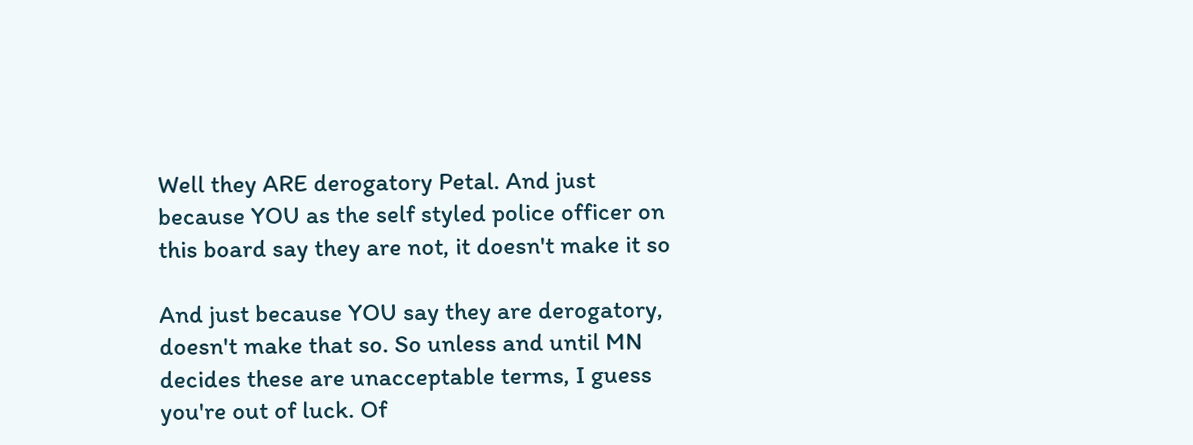Well they ARE derogatory Petal. And just because YOU as the self styled police officer on this board say they are not, it doesn't make it so

And just because YOU say they are derogatory, doesn't make that so. So unless and until MN decides these are unacceptable terms, I guess you're out of luck. Of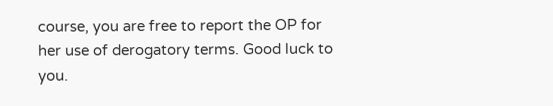course, you are free to report the OP for her use of derogatory terms. Good luck to you.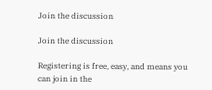Join the discussion

Join the discussion

Registering is free, easy, and means you can join in the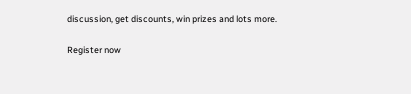discussion, get discounts, win prizes and lots more.

Register now